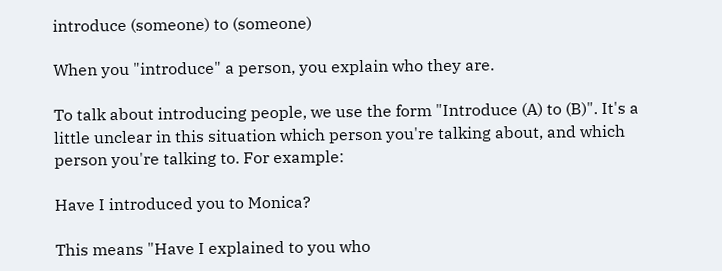introduce (someone) to (someone)

When you "introduce" a person, you explain who they are.

To talk about introducing people, we use the form "Introduce (A) to (B)". It's a little unclear in this situation which person you're talking about, and which person you're talking to. For example:

Have I introduced you to Monica?

This means "Have I explained to you who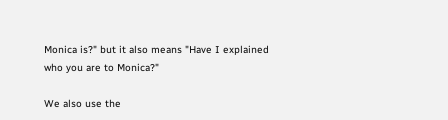Monica is?" but it also means "Have I explained who you are to Monica?"

We also use the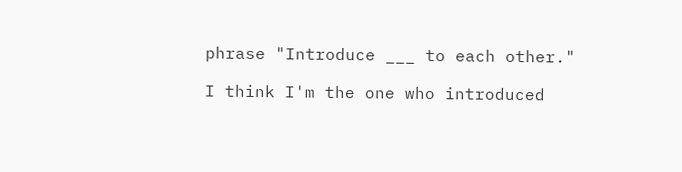phrase "Introduce ___ to each other."

I think I'm the one who introduced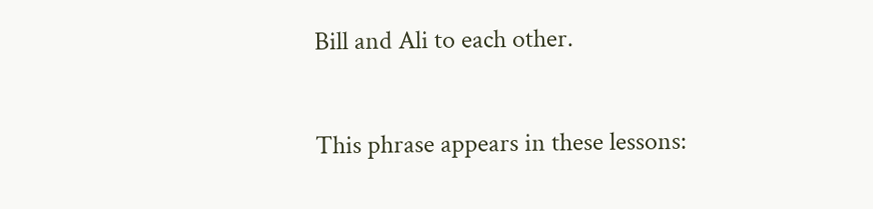Bill and Ali to each other.

This phrase appears in these lessons: